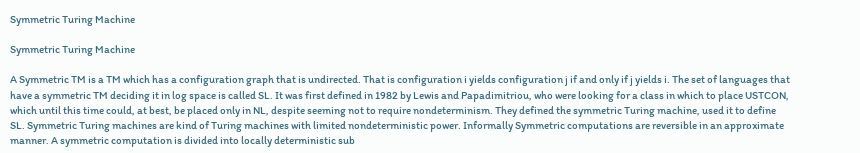Symmetric Turing Machine

Symmetric Turing Machine

A Symmetric TM is a TM which has a configuration graph that is undirected. That is configuration i yields configuration j if and only if j yields i. The set of languages that have a symmetric TM deciding it in log space is called SL. It was first defined in 1982 by Lewis and Papadimitriou, who were looking for a class in which to place USTCON, which until this time could, at best, be placed only in NL, despite seeming not to require nondeterminism. They defined the symmetric Turing machine, used it to define SL. Symmetric Turing machines are kind of Turing machines with limited nondeterministic power. Informally Symmetric computations are reversible in an approximate manner. A symmetric computation is divided into locally deterministic sub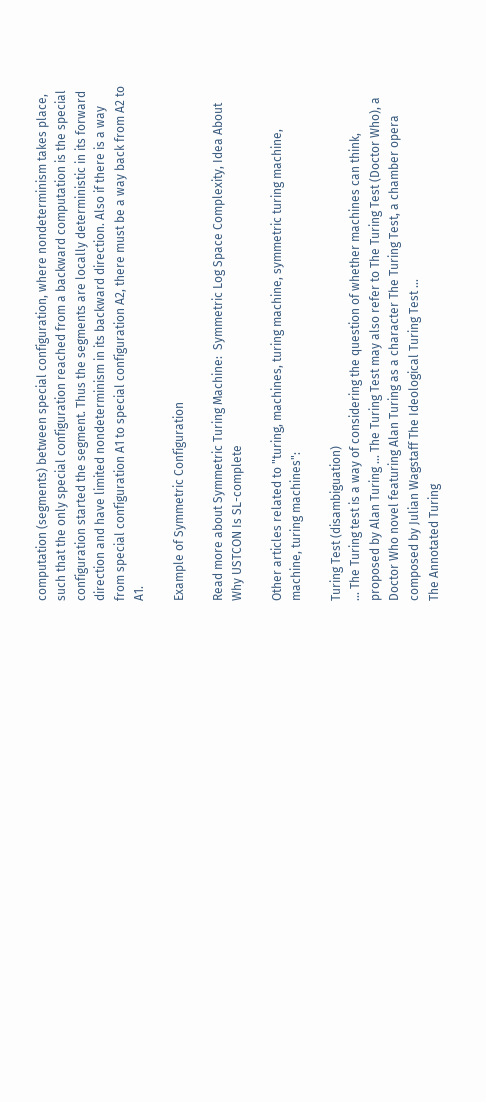computation (segments) between special configuration, where nondeterminism takes place, such that the only special configuration reached from a backward computation is the special configuration started the segment. Thus the segments are locally deterministic in its forward direction and have limited nondeterminism in its backward direction. Also if there is a way from special configuration A1 to special configuration A2, there must be a way back from A2 to A1.

Example of Symmetric Configuration

Read more about Symmetric Turing Machine:  Symmetric Log Space Complexity, Idea About Why USTCON Is SL-complete

Other articles related to "turing, machines, turing machine, symmetric turing machine, machine, turing machines":

Turing Test (disambiguation)
... The Turing test is a way of considering the question of whether machines can think, proposed by Alan Turing ... The Turing Test may also refer to The Turing Test (Doctor Who), a Doctor Who novel featuring Alan Turing as a character The Turing Test, a chamber opera composed by Julian Wagstaff The Ideological Turing Test ...
The Annotated Turing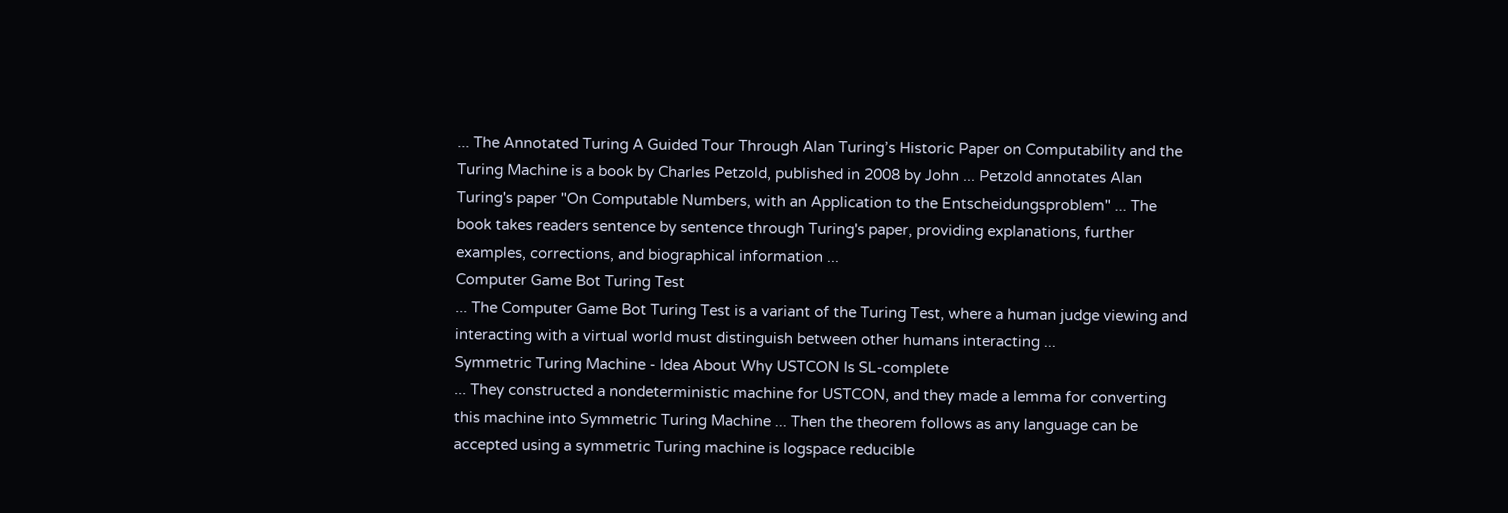... The Annotated Turing A Guided Tour Through Alan Turing’s Historic Paper on Computability and the Turing Machine is a book by Charles Petzold, published in 2008 by John ... Petzold annotates Alan Turing's paper "On Computable Numbers, with an Application to the Entscheidungsproblem" ... The book takes readers sentence by sentence through Turing's paper, providing explanations, further examples, corrections, and biographical information ...
Computer Game Bot Turing Test
... The Computer Game Bot Turing Test is a variant of the Turing Test, where a human judge viewing and interacting with a virtual world must distinguish between other humans interacting ...
Symmetric Turing Machine - Idea About Why USTCON Is SL-complete
... They constructed a nondeterministic machine for USTCON, and they made a lemma for converting this machine into Symmetric Turing Machine ... Then the theorem follows as any language can be accepted using a symmetric Turing machine is logspace reducible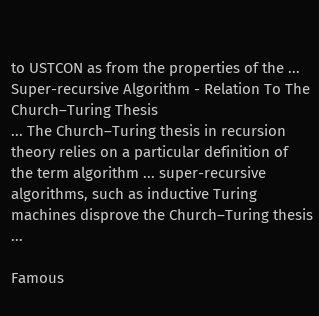to USTCON as from the properties of the ...
Super-recursive Algorithm - Relation To The Church–Turing Thesis
... The Church–Turing thesis in recursion theory relies on a particular definition of the term algorithm ... super-recursive algorithms, such as inductive Turing machines disprove the Church–Turing thesis ...

Famous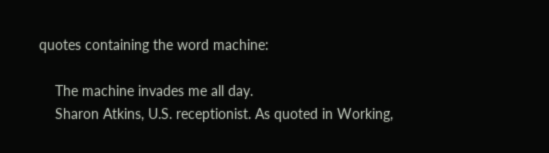quotes containing the word machine:

    The machine invades me all day.
    Sharon Atkins, U.S. receptionist. As quoted in Working,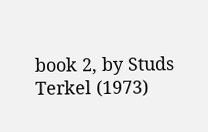book 2, by Studs Terkel (1973)